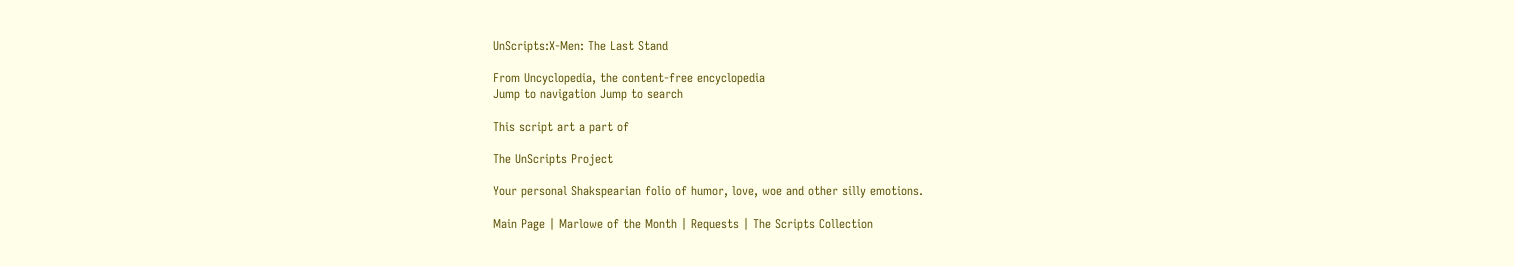UnScripts:X-Men: The Last Stand

From Uncyclopedia, the content-free encyclopedia
Jump to navigation Jump to search

This script art a part of

The UnScripts Project

Your personal Shakspearian folio of humor, love, woe and other silly emotions.

Main Page | Marlowe of the Month | Requests | The Scripts Collection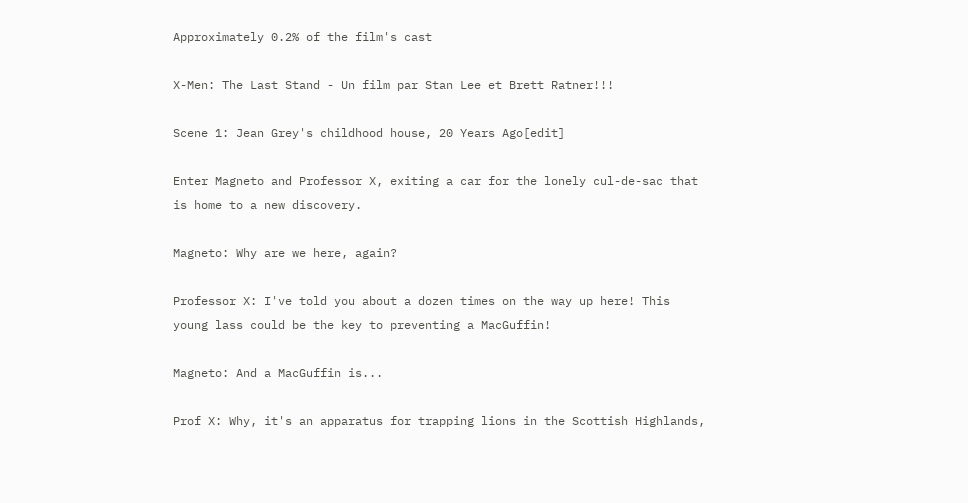Approximately 0.2% of the film's cast

X-Men: The Last Stand - Un film par Stan Lee et Brett Ratner!!!

Scene 1: Jean Grey's childhood house, 20 Years Ago[edit]

Enter Magneto and Professor X, exiting a car for the lonely cul-de-sac that is home to a new discovery.

Magneto: Why are we here, again?

Professor X: I've told you about a dozen times on the way up here! This young lass could be the key to preventing a MacGuffin!

Magneto: And a MacGuffin is...

Prof X: Why, it's an apparatus for trapping lions in the Scottish Highlands,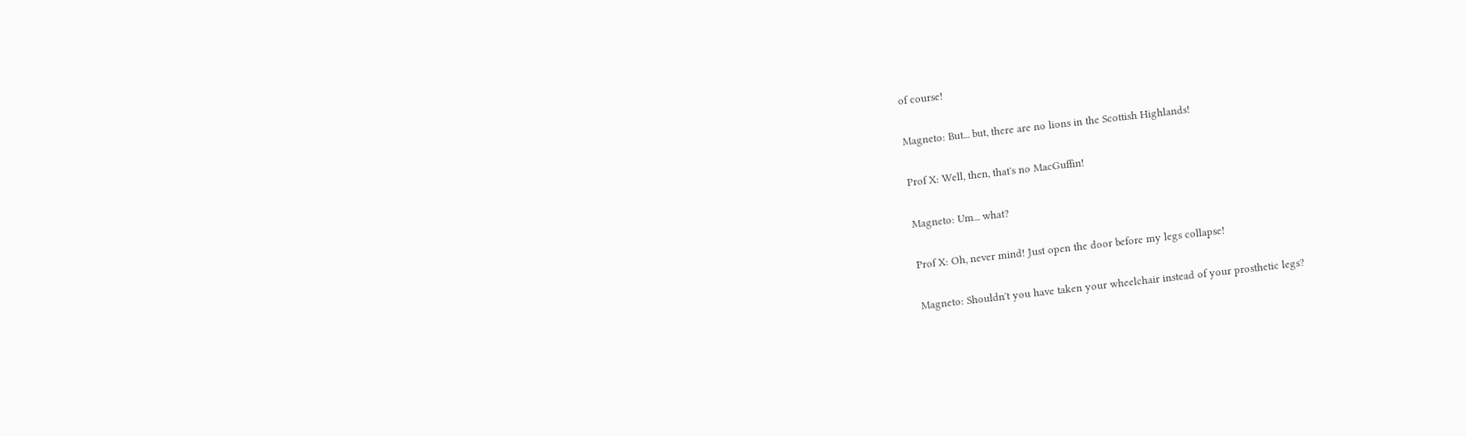of course!

Magneto: But... but, there are no lions in the Scottish Highlands!

Prof X: Well, then, that's no MacGuffin!

Magneto: Um... what?

Prof X: Oh, never mind! Just open the door before my legs collapse!

Magneto: Shouldn't you have taken your wheelchair instead of your prosthetic legs?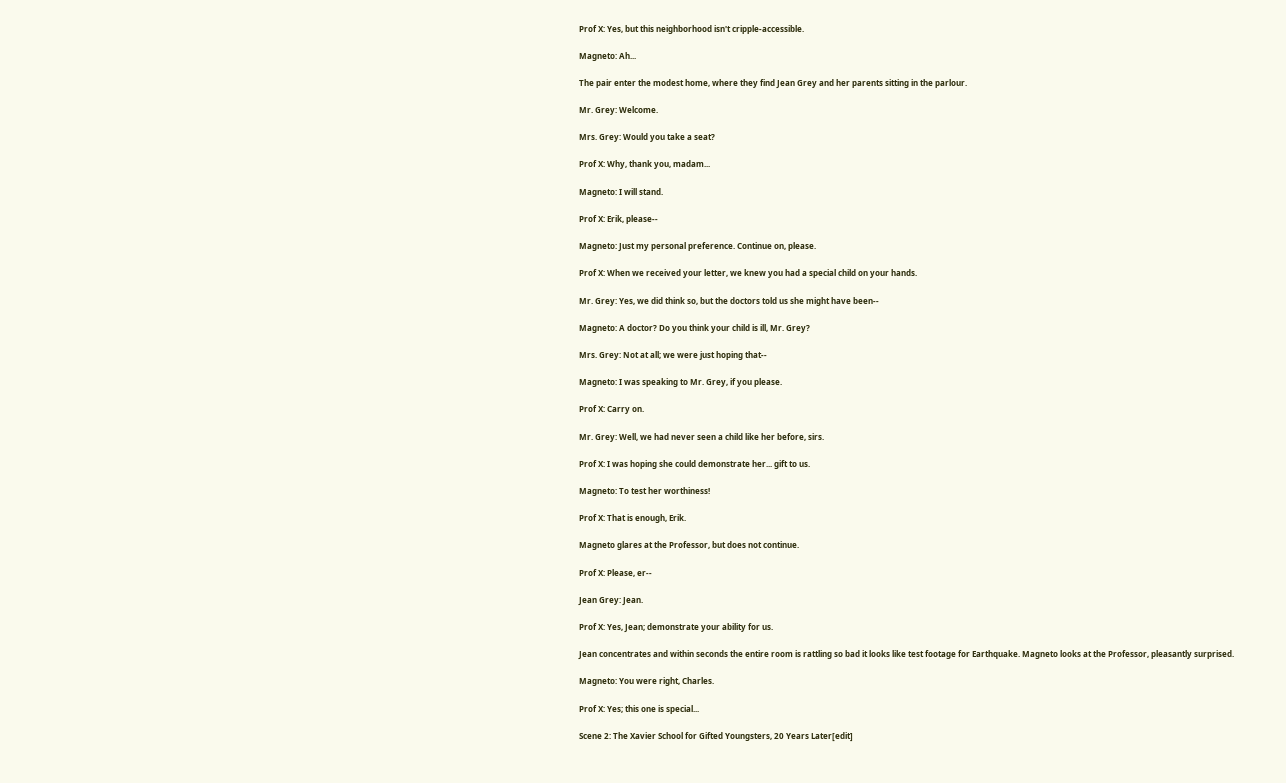Prof X: Yes, but this neighborhood isn't cripple-accessible.

Magneto: Ah...

The pair enter the modest home, where they find Jean Grey and her parents sitting in the parlour.

Mr. Grey: Welcome.

Mrs. Grey: Would you take a seat?

Prof X: Why, thank you, madam...

Magneto: I will stand.

Prof X: Erik, please--

Magneto: Just my personal preference. Continue on, please.

Prof X: When we received your letter, we knew you had a special child on your hands.

Mr. Grey: Yes, we did think so, but the doctors told us she might have been--

Magneto: A doctor? Do you think your child is ill, Mr. Grey?

Mrs. Grey: Not at all; we were just hoping that--

Magneto: I was speaking to Mr. Grey, if you please.

Prof X: Carry on.

Mr. Grey: Well, we had never seen a child like her before, sirs.

Prof X: I was hoping she could demonstrate her... gift to us.

Magneto: To test her worthiness!

Prof X: That is enough, Erik.

Magneto glares at the Professor, but does not continue.

Prof X: Please, er--

Jean Grey: Jean.

Prof X: Yes, Jean; demonstrate your ability for us.

Jean concentrates and within seconds the entire room is rattling so bad it looks like test footage for Earthquake. Magneto looks at the Professor, pleasantly surprised.

Magneto: You were right, Charles.

Prof X: Yes; this one is special...

Scene 2: The Xavier School for Gifted Youngsters, 20 Years Later[edit]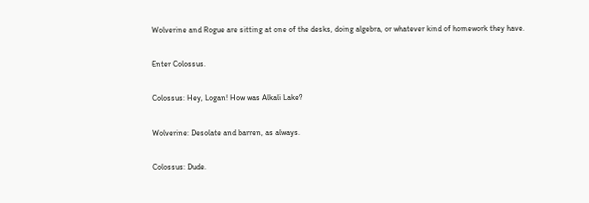Wolverine and Rogue are sitting at one of the desks, doing algebra, or whatever kind of homework they have.

Enter Colossus.

Colossus: Hey, Logan! How was Alkali Lake?

Wolverine: Desolate and barren, as always.

Colossus: Dude.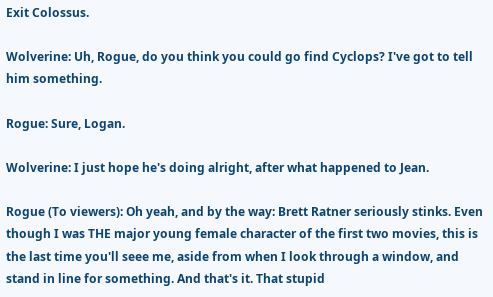Exit Colossus.

Wolverine: Uh, Rogue, do you think you could go find Cyclops? I've got to tell him something.

Rogue: Sure, Logan.

Wolverine: I just hope he's doing alright, after what happened to Jean.

Rogue (To viewers): Oh yeah, and by the way: Brett Ratner seriously stinks. Even though I was THE major young female character of the first two movies, this is the last time you'll seee me, aside from when I look through a window, and stand in line for something. And that's it. That stupid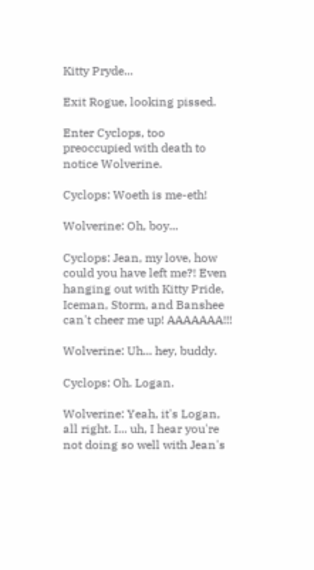Kitty Pryde...

Exit Rogue, looking pissed.

Enter Cyclops, too preoccupied with death to notice Wolverine.

Cyclops: Woeth is me-eth!

Wolverine: Oh, boy...

Cyclops: Jean, my love, how could you have left me?! Even hanging out with Kitty Pride, Iceman, Storm, and Banshee can't cheer me up! AAAAAAA!!!

Wolverine: Uh... hey, buddy.

Cyclops: Oh. Logan.

Wolverine: Yeah, it's Logan, all right. I... uh, I hear you're not doing so well with Jean's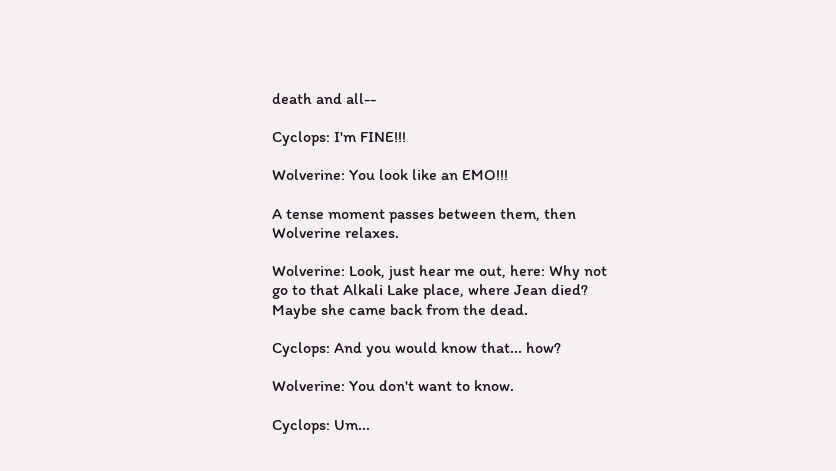death and all--

Cyclops: I'm FINE!!!

Wolverine: You look like an EMO!!!

A tense moment passes between them, then Wolverine relaxes.

Wolverine: Look, just hear me out, here: Why not go to that Alkali Lake place, where Jean died? Maybe she came back from the dead.

Cyclops: And you would know that... how?

Wolverine: You don't want to know.

Cyclops: Um...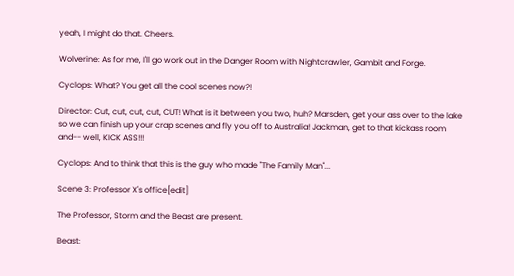yeah, I might do that. Cheers.

Wolverine: As for me, I'll go work out in the Danger Room with Nightcrawler, Gambit and Forge.

Cyclops: What? You get all the cool scenes now?!

Director: Cut, cut, cut, cut, CUT! What is it between you two, huh? Marsden, get your ass over to the lake so we can finish up your crap scenes and fly you off to Australia! Jackman, get to that kickass room and-- well, KICK ASS!!!

Cyclops: And to think that this is the guy who made "The Family Man"...

Scene 3: Professor X's office[edit]

The Professor, Storm and the Beast are present.

Beast: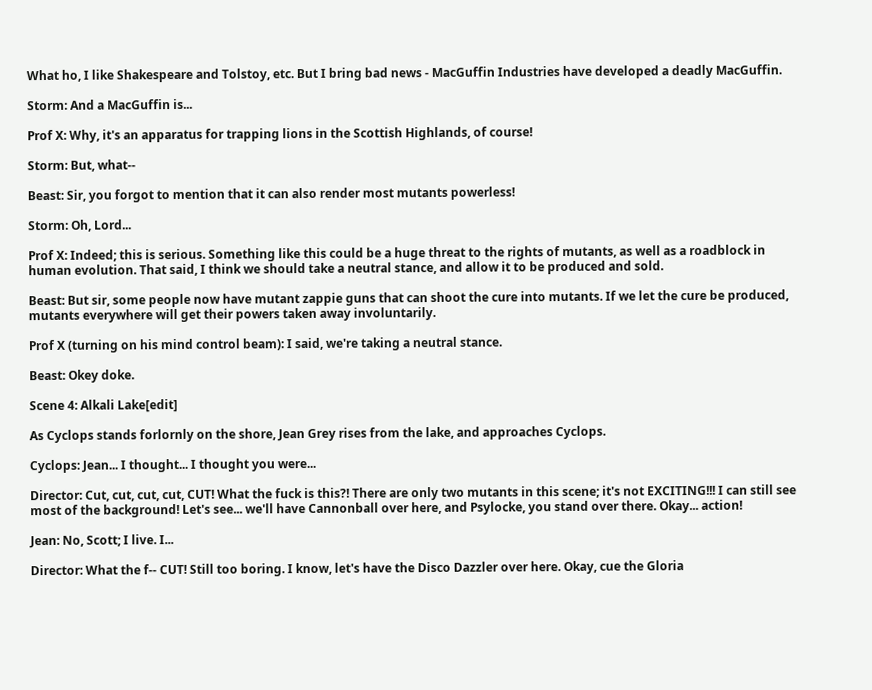What ho, I like Shakespeare and Tolstoy, etc. But I bring bad news - MacGuffin Industries have developed a deadly MacGuffin.

Storm: And a MacGuffin is...

Prof X: Why, it's an apparatus for trapping lions in the Scottish Highlands, of course!

Storm: But, what--

Beast: Sir, you forgot to mention that it can also render most mutants powerless!

Storm: Oh, Lord...

Prof X: Indeed; this is serious. Something like this could be a huge threat to the rights of mutants, as well as a roadblock in human evolution. That said, I think we should take a neutral stance, and allow it to be produced and sold.

Beast: But sir, some people now have mutant zappie guns that can shoot the cure into mutants. If we let the cure be produced, mutants everywhere will get their powers taken away involuntarily.

Prof X (turning on his mind control beam): I said, we're taking a neutral stance.

Beast: Okey doke.

Scene 4: Alkali Lake[edit]

As Cyclops stands forlornly on the shore, Jean Grey rises from the lake, and approaches Cyclops.

Cyclops: Jean... I thought... I thought you were...

Director: Cut, cut, cut, cut, CUT! What the fuck is this?! There are only two mutants in this scene; it's not EXCITING!!! I can still see most of the background! Let's see... we'll have Cannonball over here, and Psylocke, you stand over there. Okay... action!

Jean: No, Scott; I live. I...

Director: What the f-- CUT! Still too boring. I know, let's have the Disco Dazzler over here. Okay, cue the Gloria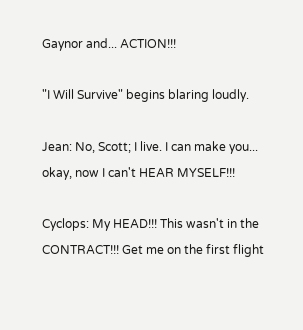Gaynor and... ACTION!!!

"I Will Survive" begins blaring loudly.

Jean: No, Scott; I live. I can make you... okay, now I can't HEAR MYSELF!!!

Cyclops: My HEAD!!! This wasn't in the CONTRACT!!! Get me on the first flight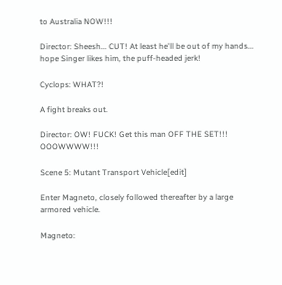to Australia NOW!!!

Director: Sheesh... CUT! At least he'll be out of my hands... hope Singer likes him, the puff-headed jerk!

Cyclops: WHAT?!

A fight breaks out.

Director: OW! FUCK! Get this man OFF THE SET!!! OOOWWWW!!!

Scene 5: Mutant Transport Vehicle[edit]

Enter Magneto, closely followed thereafter by a large armored vehicle.

Magneto: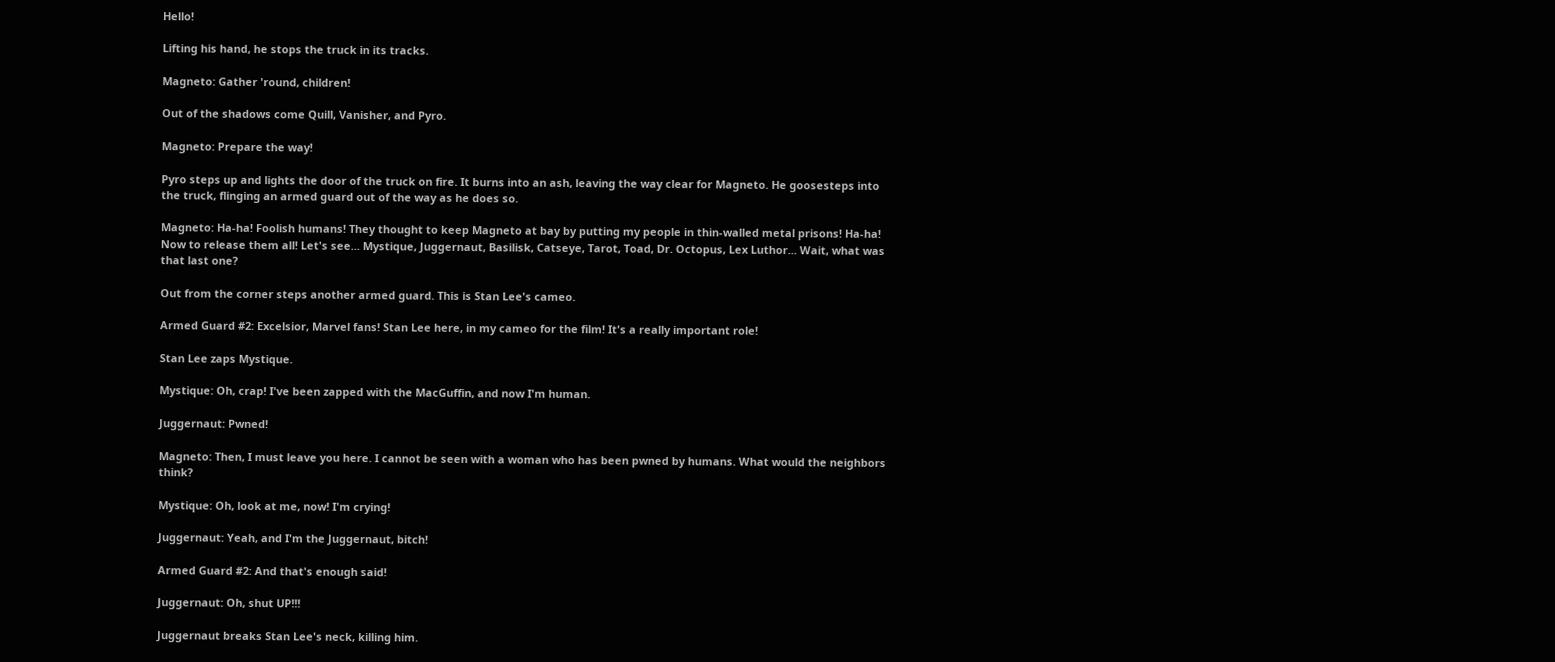Hello!

Lifting his hand, he stops the truck in its tracks.

Magneto: Gather 'round, children!

Out of the shadows come Quill, Vanisher, and Pyro.

Magneto: Prepare the way!

Pyro steps up and lights the door of the truck on fire. It burns into an ash, leaving the way clear for Magneto. He goosesteps into the truck, flinging an armed guard out of the way as he does so.

Magneto: Ha-ha! Foolish humans! They thought to keep Magneto at bay by putting my people in thin-walled metal prisons! Ha-ha! Now to release them all! Let's see... Mystique, Juggernaut, Basilisk, Catseye, Tarot, Toad, Dr. Octopus, Lex Luthor... Wait, what was that last one?

Out from the corner steps another armed guard. This is Stan Lee's cameo.

Armed Guard #2: Excelsior, Marvel fans! Stan Lee here, in my cameo for the film! It's a really important role!

Stan Lee zaps Mystique.

Mystique: Oh, crap! I've been zapped with the MacGuffin, and now I'm human.

Juggernaut: Pwned!

Magneto: Then, I must leave you here. I cannot be seen with a woman who has been pwned by humans. What would the neighbors think?

Mystique: Oh, look at me, now! I'm crying!

Juggernaut: Yeah, and I'm the Juggernaut, bitch!

Armed Guard #2: And that's enough said!

Juggernaut: Oh, shut UP!!!

Juggernaut breaks Stan Lee's neck, killing him.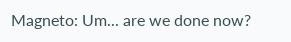Magneto: Um... are we done now?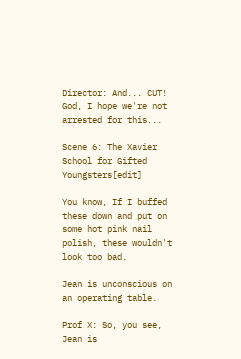Director: And... CUT! God, I hope we're not arrested for this...

Scene 6: The Xavier School for Gifted Youngsters[edit]

You know, If I buffed these down and put on some hot pink nail polish, these wouldn't look too bad.

Jean is unconscious on an operating table.

Prof X: So, you see, Jean is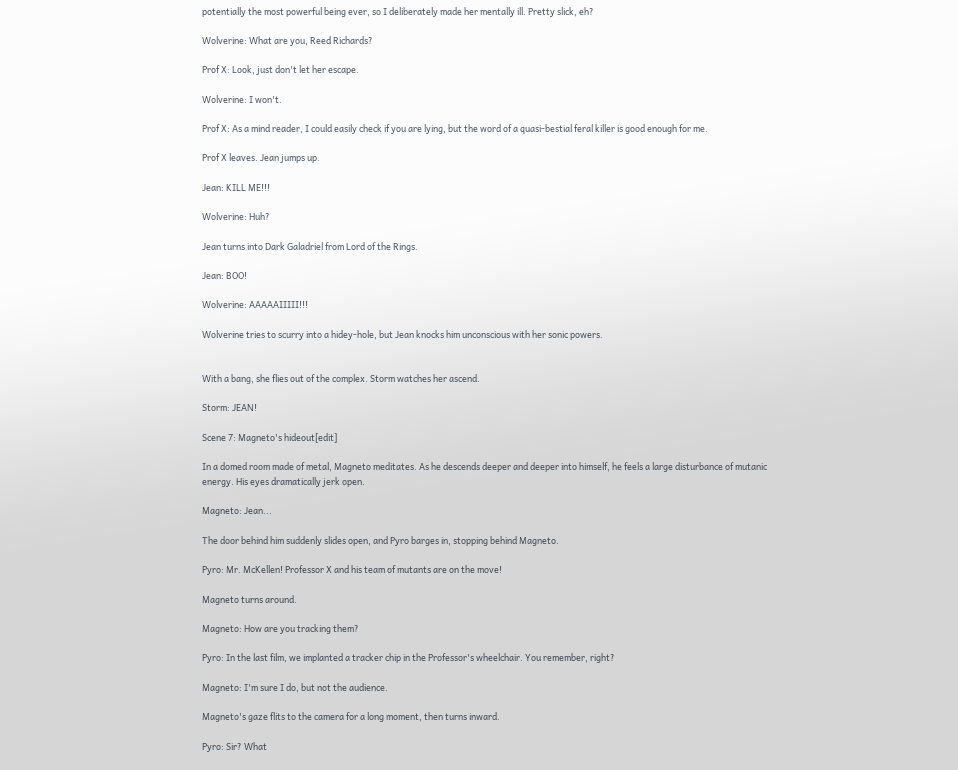potentially the most powerful being ever, so I deliberately made her mentally ill. Pretty slick, eh?

Wolverine: What are you, Reed Richards?

Prof X: Look, just don't let her escape.

Wolverine: I won't.

Prof X: As a mind reader, I could easily check if you are lying, but the word of a quasi-bestial feral killer is good enough for me.

Prof X leaves. Jean jumps up.

Jean: KILL ME!!!

Wolverine: Huh?

Jean turns into Dark Galadriel from Lord of the Rings.

Jean: BOO!

Wolverine: AAAAAIIIII!!!

Wolverine tries to scurry into a hidey-hole, but Jean knocks him unconscious with her sonic powers.


With a bang, she flies out of the complex. Storm watches her ascend.

Storm: JEAN!

Scene 7: Magneto's hideout[edit]

In a domed room made of metal, Magneto meditates. As he descends deeper and deeper into himself, he feels a large disturbance of mutanic energy. His eyes dramatically jerk open.

Magneto: Jean...

The door behind him suddenly slides open, and Pyro barges in, stopping behind Magneto.

Pyro: Mr. McKellen! Professor X and his team of mutants are on the move!

Magneto turns around.

Magneto: How are you tracking them?

Pyro: In the last film, we implanted a tracker chip in the Professor's wheelchair. You remember, right?

Magneto: I'm sure I do, but not the audience.

Magneto's gaze flits to the camera for a long moment, then turns inward.

Pyro: Sir? What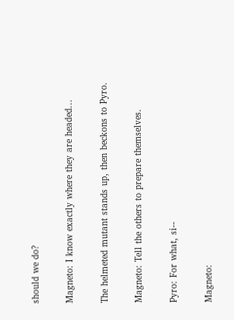should we do?

Magneto: I know exactly where they are headed...

The helmeted mutant stands up, then beckons to Pyro.

Magneto: Tell the others to prepare themselves.

Pyro: For what, si--

Magneto: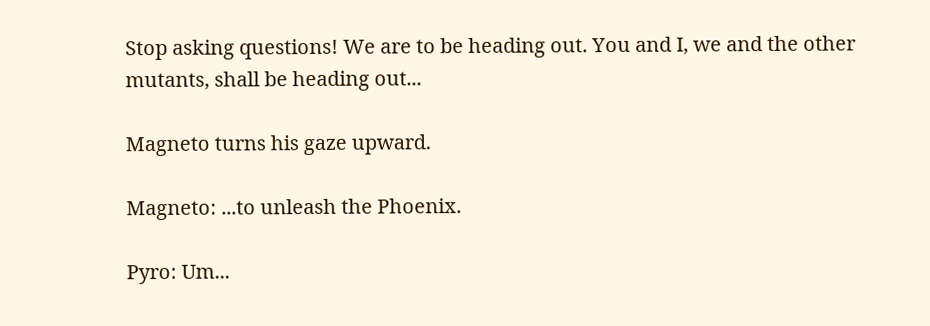Stop asking questions! We are to be heading out. You and I, we and the other mutants, shall be heading out...

Magneto turns his gaze upward.

Magneto: ...to unleash the Phoenix.

Pyro: Um...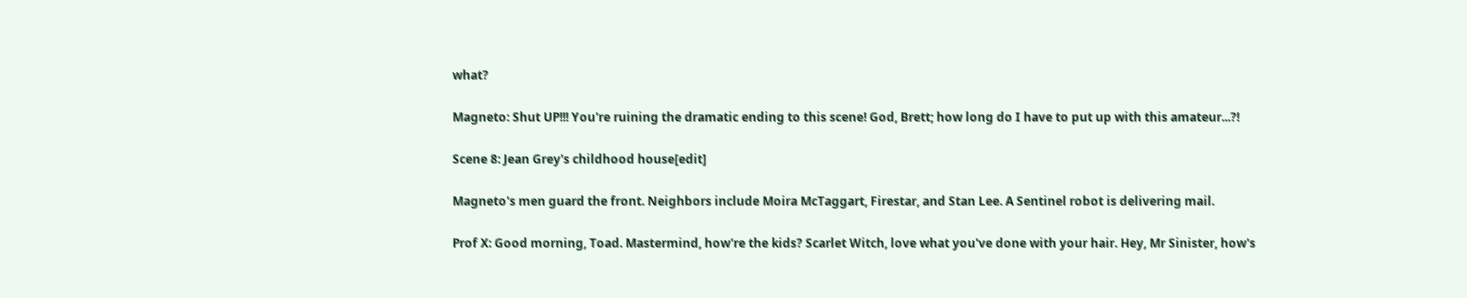what?

Magneto: Shut UP!!! You're ruining the dramatic ending to this scene! God, Brett; how long do I have to put up with this amateur...?!

Scene 8: Jean Grey's childhood house[edit]

Magneto's men guard the front. Neighbors include Moira McTaggart, Firestar, and Stan Lee. A Sentinel robot is delivering mail.

Prof X: Good morning, Toad. Mastermind, how're the kids? Scarlet Witch, love what you've done with your hair. Hey, Mr Sinister, how's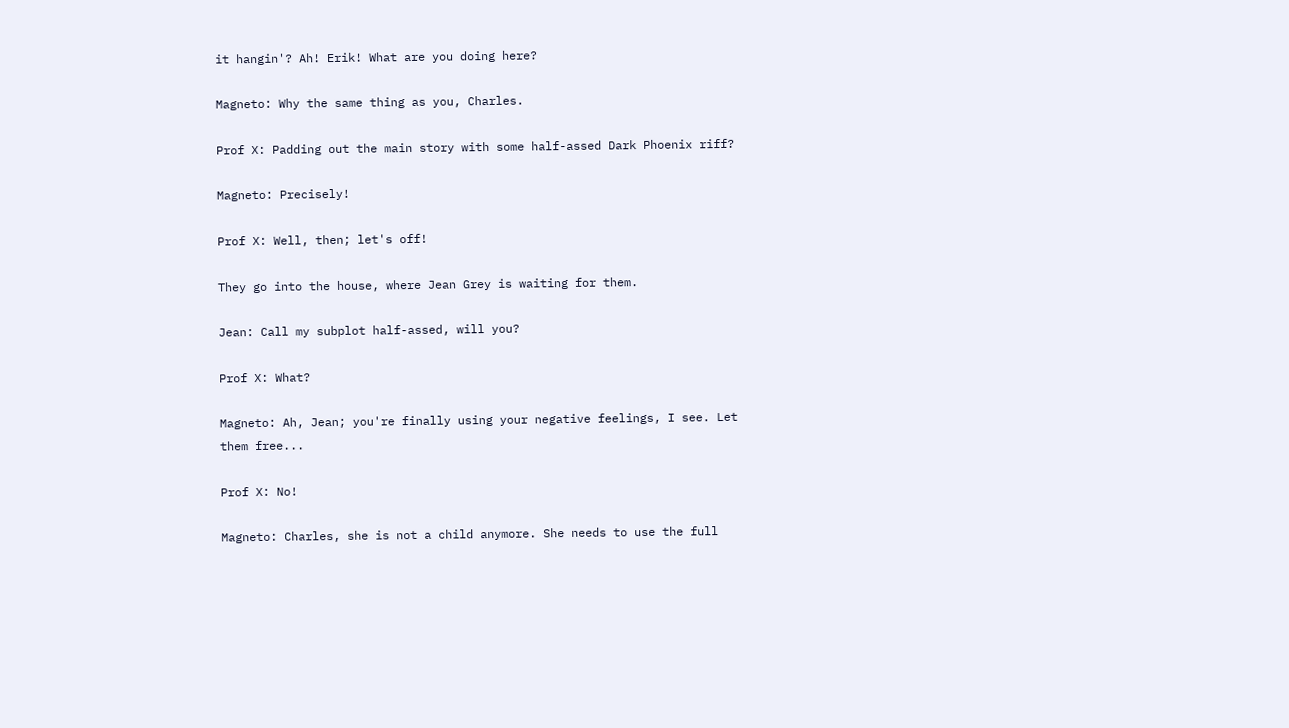it hangin'? Ah! Erik! What are you doing here?

Magneto: Why the same thing as you, Charles.

Prof X: Padding out the main story with some half-assed Dark Phoenix riff?

Magneto: Precisely!

Prof X: Well, then; let's off!

They go into the house, where Jean Grey is waiting for them.

Jean: Call my subplot half-assed, will you?

Prof X: What?

Magneto: Ah, Jean; you're finally using your negative feelings, I see. Let them free...

Prof X: No!

Magneto: Charles, she is not a child anymore. She needs to use the full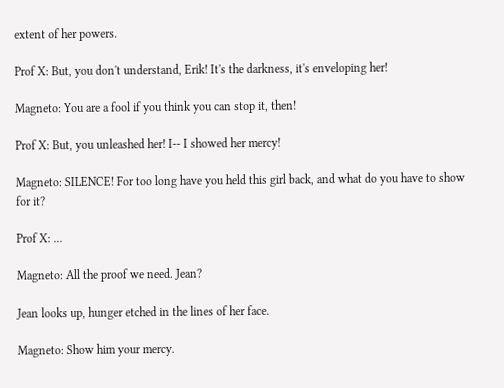extent of her powers.

Prof X: But, you don't understand, Erik! It's the darkness, it's enveloping her!

Magneto: You are a fool if you think you can stop it, then!

Prof X: But, you unleashed her! I-- I showed her mercy!

Magneto: SILENCE! For too long have you held this girl back, and what do you have to show for it?

Prof X: ...

Magneto: All the proof we need. Jean?

Jean looks up, hunger etched in the lines of her face.

Magneto: Show him your mercy.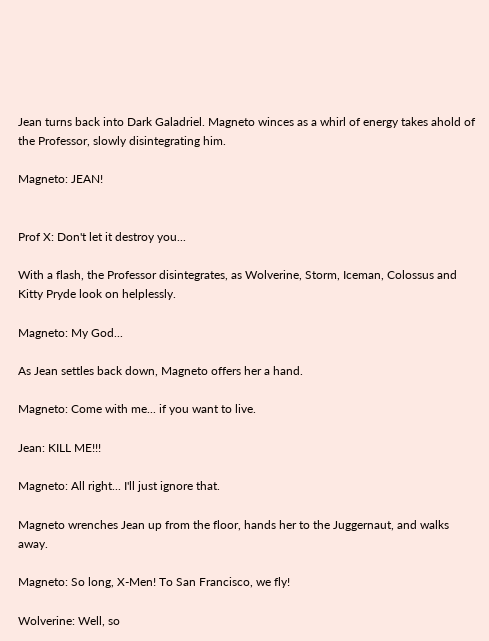Jean turns back into Dark Galadriel. Magneto winces as a whirl of energy takes ahold of the Professor, slowly disintegrating him.

Magneto: JEAN!


Prof X: Don't let it destroy you...

With a flash, the Professor disintegrates, as Wolverine, Storm, Iceman, Colossus and Kitty Pryde look on helplessly.

Magneto: My God...

As Jean settles back down, Magneto offers her a hand.

Magneto: Come with me... if you want to live.

Jean: KILL ME!!!

Magneto: All right... I'll just ignore that.

Magneto wrenches Jean up from the floor, hands her to the Juggernaut, and walks away.

Magneto: So long, X-Men! To San Francisco, we fly!

Wolverine: Well, so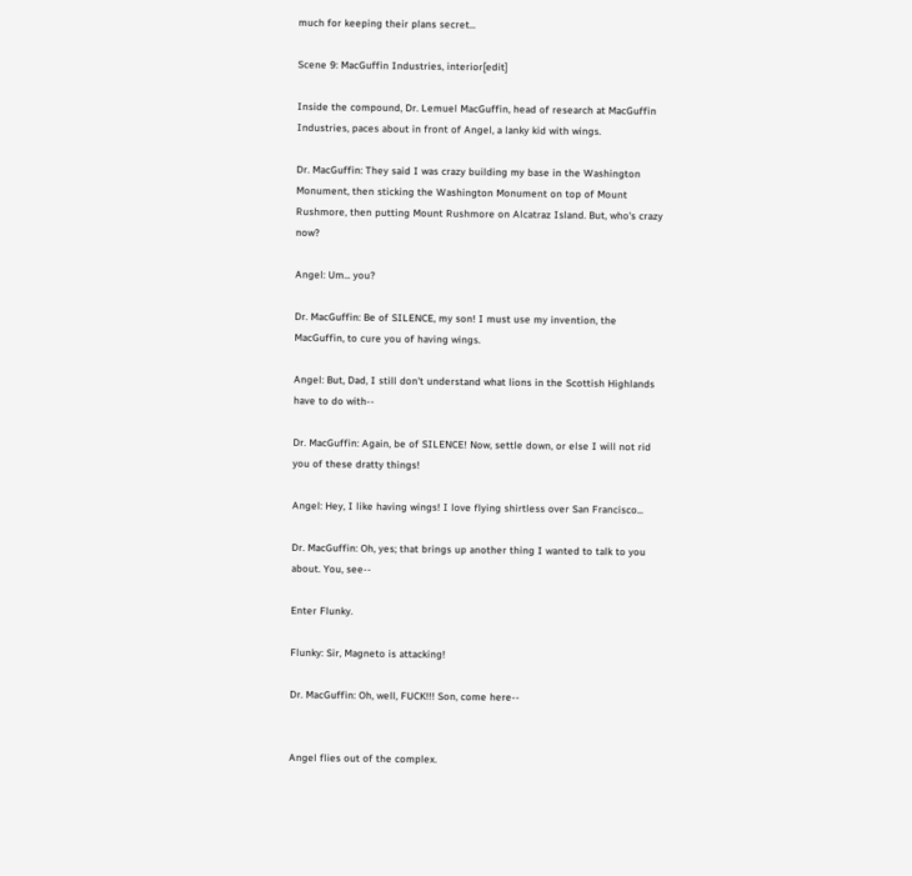much for keeping their plans secret...

Scene 9: MacGuffin Industries, interior[edit]

Inside the compound, Dr. Lemuel MacGuffin, head of research at MacGuffin Industries, paces about in front of Angel, a lanky kid with wings.

Dr. MacGuffin: They said I was crazy building my base in the Washington Monument, then sticking the Washington Monument on top of Mount Rushmore, then putting Mount Rushmore on Alcatraz Island. But, who's crazy now?

Angel: Um... you?

Dr. MacGuffin: Be of SILENCE, my son! I must use my invention, the MacGuffin, to cure you of having wings.

Angel: But, Dad, I still don't understand what lions in the Scottish Highlands have to do with--

Dr. MacGuffin: Again, be of SILENCE! Now, settle down, or else I will not rid you of these dratty things!

Angel: Hey, I like having wings! I love flying shirtless over San Francisco...

Dr. MacGuffin: Oh, yes; that brings up another thing I wanted to talk to you about. You, see--

Enter Flunky.

Flunky: Sir, Magneto is attacking!

Dr. MacGuffin: Oh, well, FUCK!!! Son, come here--


Angel flies out of the complex.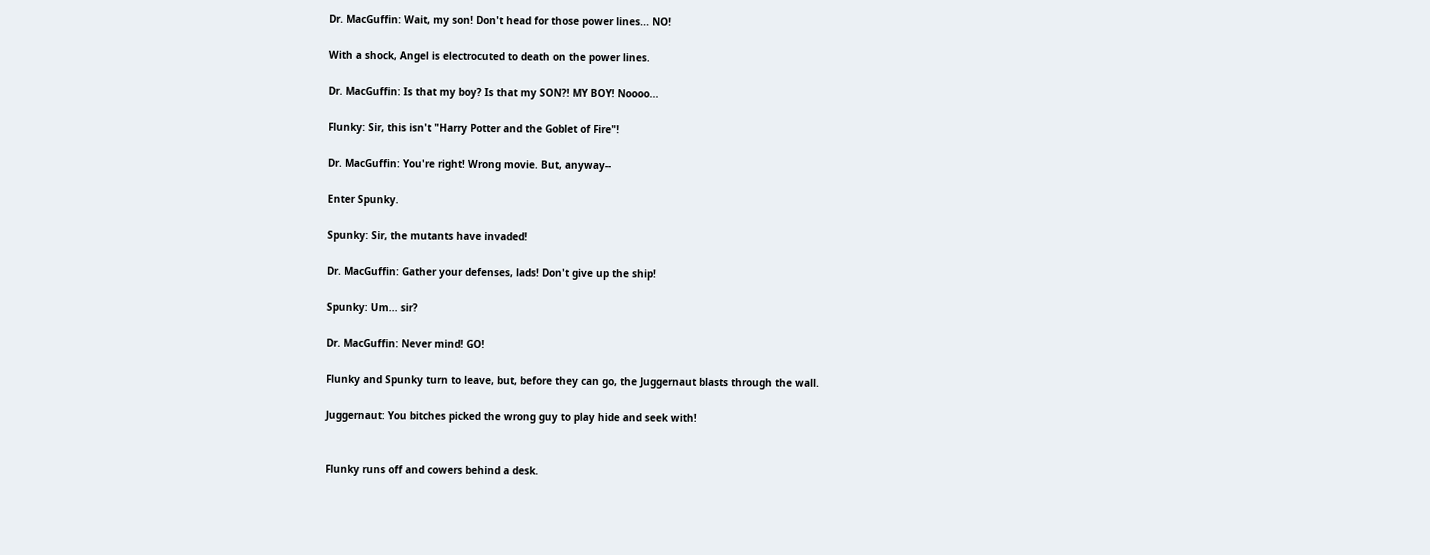Dr. MacGuffin: Wait, my son! Don't head for those power lines... NO!

With a shock, Angel is electrocuted to death on the power lines.

Dr. MacGuffin: Is that my boy? Is that my SON?! MY BOY! Noooo...

Flunky: Sir, this isn't "Harry Potter and the Goblet of Fire"!

Dr. MacGuffin: You're right! Wrong movie. But, anyway--

Enter Spunky.

Spunky: Sir, the mutants have invaded!

Dr. MacGuffin: Gather your defenses, lads! Don't give up the ship!

Spunky: Um... sir?

Dr. MacGuffin: Never mind! GO!

Flunky and Spunky turn to leave, but, before they can go, the Juggernaut blasts through the wall.

Juggernaut: You bitches picked the wrong guy to play hide and seek with!


Flunky runs off and cowers behind a desk.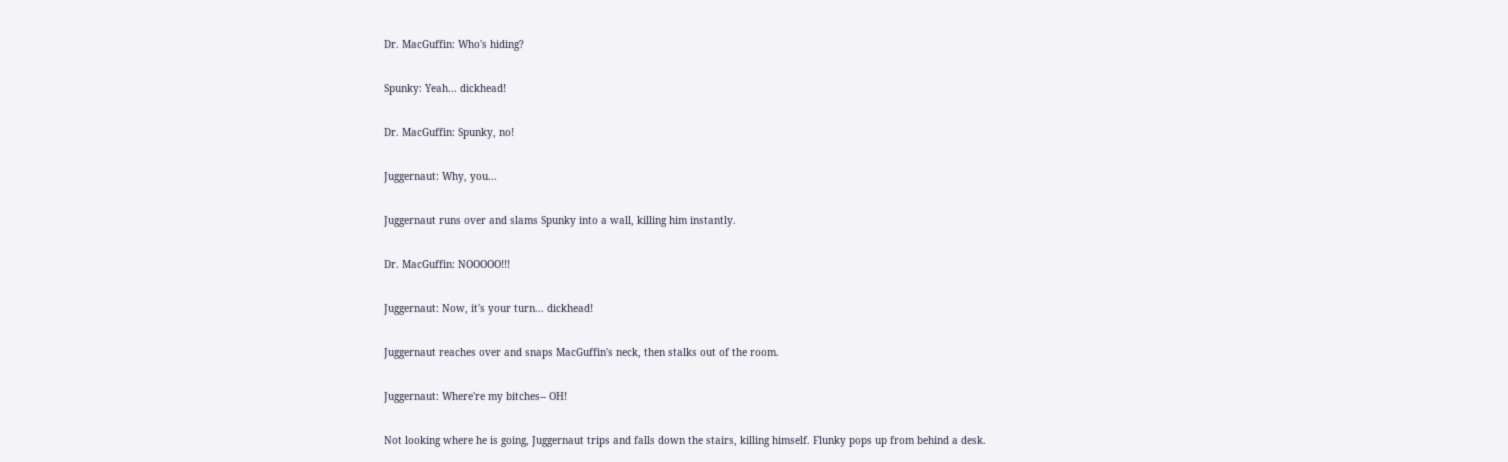Dr. MacGuffin: Who's hiding?

Spunky: Yeah... dickhead!

Dr. MacGuffin: Spunky, no!

Juggernaut: Why, you...

Juggernaut runs over and slams Spunky into a wall, killing him instantly.

Dr. MacGuffin: NOOOOO!!!

Juggernaut: Now, it's your turn... dickhead!

Juggernaut reaches over and snaps MacGuffin's neck, then stalks out of the room.

Juggernaut: Where're my bitches-- OH!

Not looking where he is going, Juggernaut trips and falls down the stairs, killing himself. Flunky pops up from behind a desk.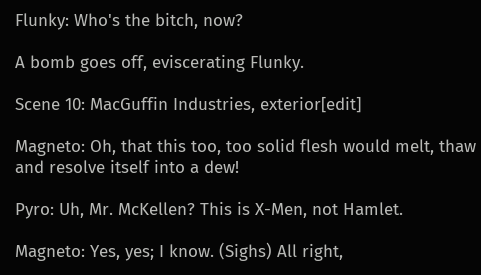Flunky: Who's the bitch, now?

A bomb goes off, eviscerating Flunky.

Scene 10: MacGuffin Industries, exterior[edit]

Magneto: Oh, that this too, too solid flesh would melt, thaw and resolve itself into a dew!

Pyro: Uh, Mr. McKellen? This is X-Men, not Hamlet.

Magneto: Yes, yes; I know. (Sighs) All right,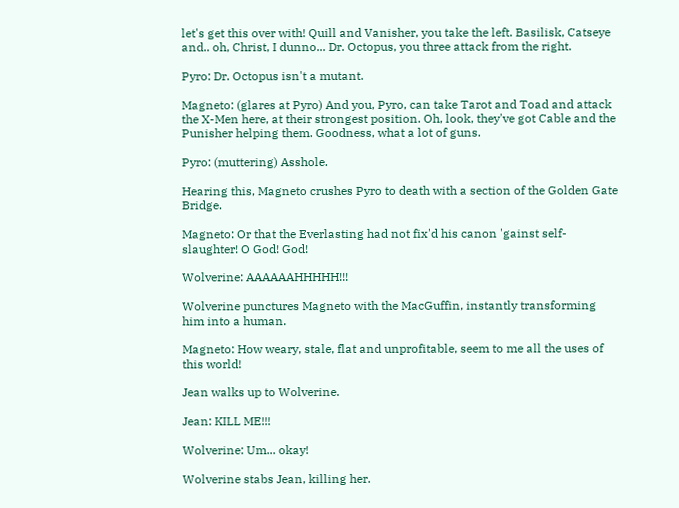let's get this over with! Quill and Vanisher, you take the left. Basilisk, Catseye and.. oh, Christ, I dunno... Dr. Octopus, you three attack from the right.

Pyro: Dr. Octopus isn't a mutant.

Magneto: (glares at Pyro) And you, Pyro, can take Tarot and Toad and attack the X-Men here, at their strongest position. Oh, look, they've got Cable and the Punisher helping them. Goodness, what a lot of guns.

Pyro: (muttering) Asshole.

Hearing this, Magneto crushes Pyro to death with a section of the Golden Gate Bridge.

Magneto: Or that the Everlasting had not fix'd his canon 'gainst self-slaughter! O God! God!

Wolverine: AAAAAAHHHHH!!!

Wolverine punctures Magneto with the MacGuffin, instantly transforming him into a human.

Magneto: How weary, stale, flat and unprofitable, seem to me all the uses of this world!

Jean walks up to Wolverine.

Jean: KILL ME!!!

Wolverine: Um... okay!

Wolverine stabs Jean, killing her.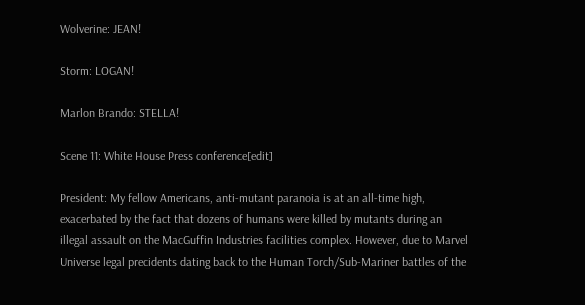Wolverine: JEAN!

Storm: LOGAN!

Marlon Brando: STELLA!

Scene 11: White House Press conference[edit]

President: My fellow Americans, anti-mutant paranoia is at an all-time high, exacerbated by the fact that dozens of humans were killed by mutants during an illegal assault on the MacGuffin Industries facilities complex. However, due to Marvel Universe legal precidents dating back to the Human Torch/Sub-Mariner battles of the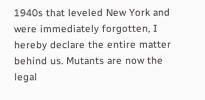1940s that leveled New York and were immediately forgotten, I hereby declare the entire matter behind us. Mutants are now the legal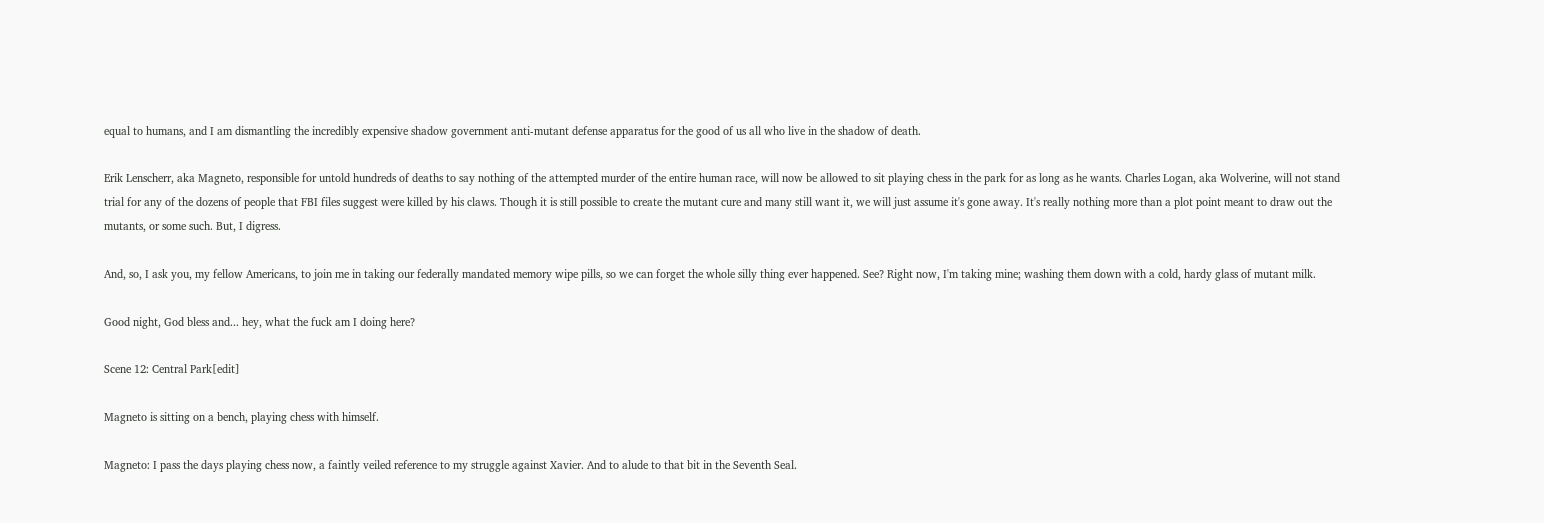equal to humans, and I am dismantling the incredibly expensive shadow government anti-mutant defense apparatus for the good of us all who live in the shadow of death.

Erik Lenscherr, aka Magneto, responsible for untold hundreds of deaths to say nothing of the attempted murder of the entire human race, will now be allowed to sit playing chess in the park for as long as he wants. Charles Logan, aka Wolverine, will not stand trial for any of the dozens of people that FBI files suggest were killed by his claws. Though it is still possible to create the mutant cure and many still want it, we will just assume it's gone away. It's really nothing more than a plot point meant to draw out the mutants, or some such. But, I digress.

And, so, I ask you, my fellow Americans, to join me in taking our federally mandated memory wipe pills, so we can forget the whole silly thing ever happened. See? Right now, I'm taking mine; washing them down with a cold, hardy glass of mutant milk.

Good night, God bless and... hey, what the fuck am I doing here?

Scene 12: Central Park[edit]

Magneto is sitting on a bench, playing chess with himself.

Magneto: I pass the days playing chess now, a faintly veiled reference to my struggle against Xavier. And to alude to that bit in the Seventh Seal.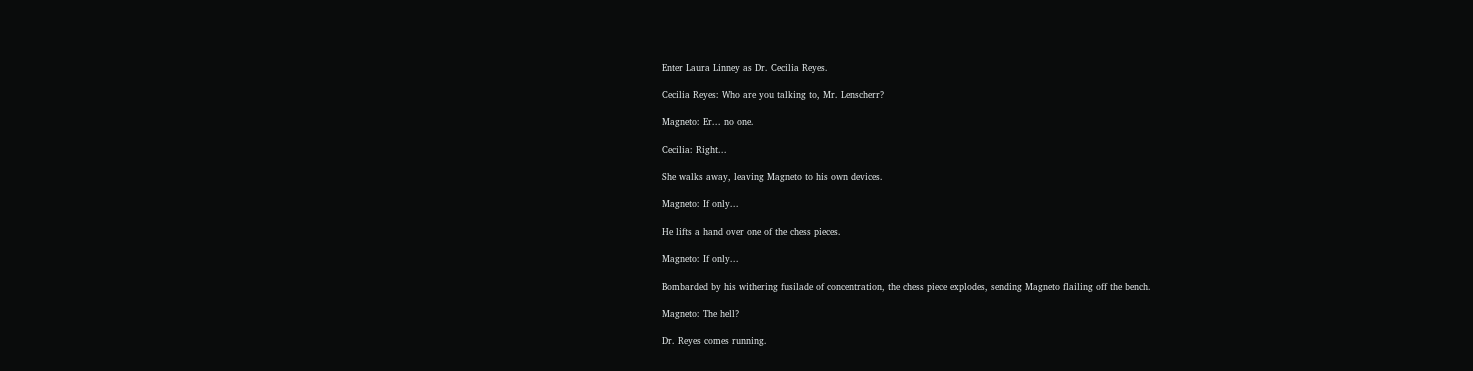Enter Laura Linney as Dr. Cecilia Reyes.

Cecilia Reyes: Who are you talking to, Mr. Lenscherr?

Magneto: Er... no one.

Cecilia: Right...

She walks away, leaving Magneto to his own devices.

Magneto: If only...

He lifts a hand over one of the chess pieces.

Magneto: If only...

Bombarded by his withering fusilade of concentration, the chess piece explodes, sending Magneto flailing off the bench.

Magneto: The hell?

Dr. Reyes comes running.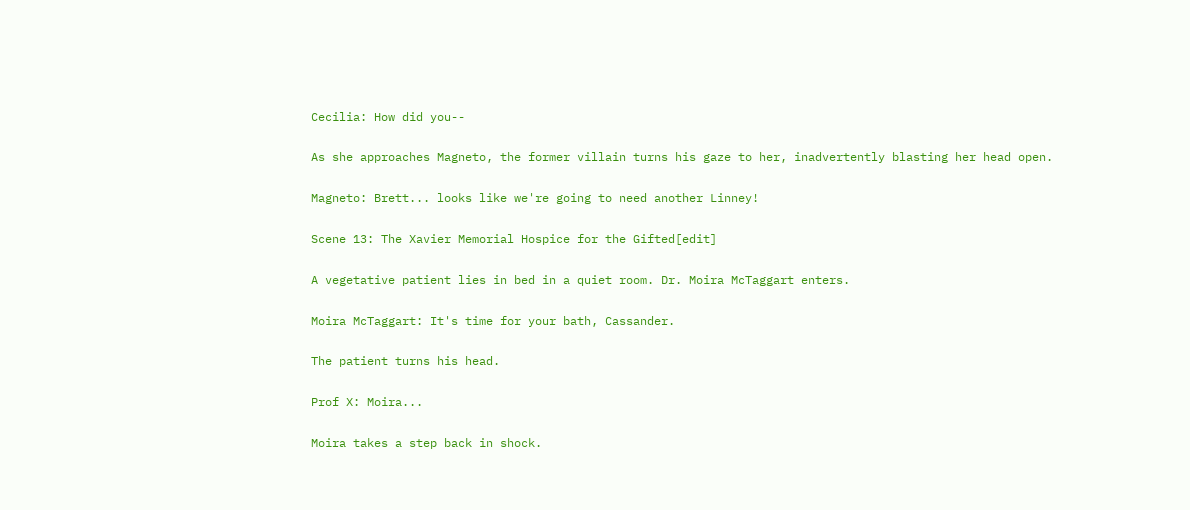Cecilia: How did you--

As she approaches Magneto, the former villain turns his gaze to her, inadvertently blasting her head open.

Magneto: Brett... looks like we're going to need another Linney!

Scene 13: The Xavier Memorial Hospice for the Gifted[edit]

A vegetative patient lies in bed in a quiet room. Dr. Moira McTaggart enters.

Moira McTaggart: It's time for your bath, Cassander.

The patient turns his head.

Prof X: Moira...

Moira takes a step back in shock.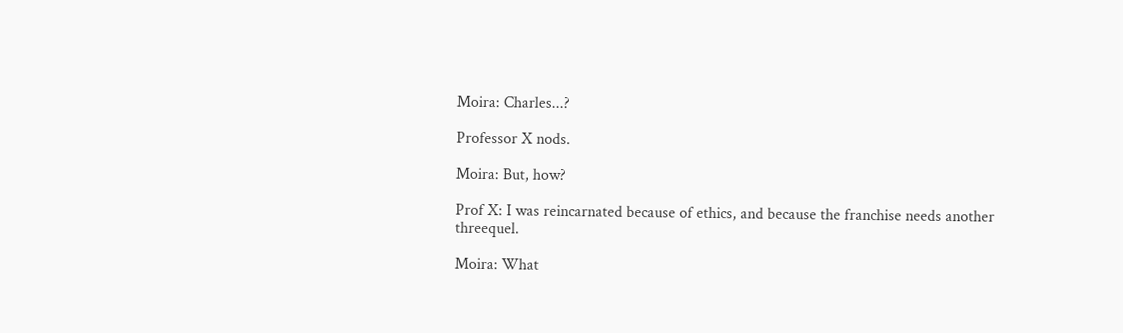Moira: Charles...?

Professor X nods.

Moira: But, how?

Prof X: I was reincarnated because of ethics, and because the franchise needs another threequel.

Moira: What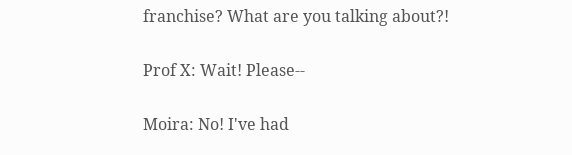franchise? What are you talking about?!

Prof X: Wait! Please--

Moira: No! I've had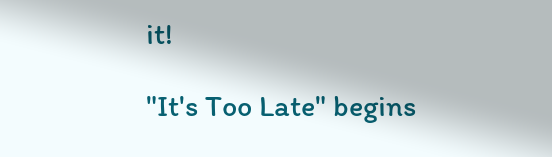it!

"It's Too Late" begins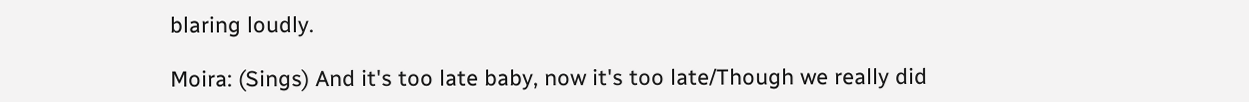blaring loudly.

Moira: (Sings) And it's too late baby, now it's too late/Though we really did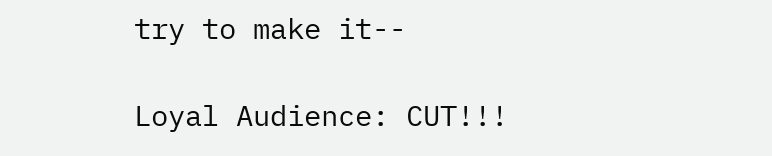try to make it--

Loyal Audience: CUT!!!